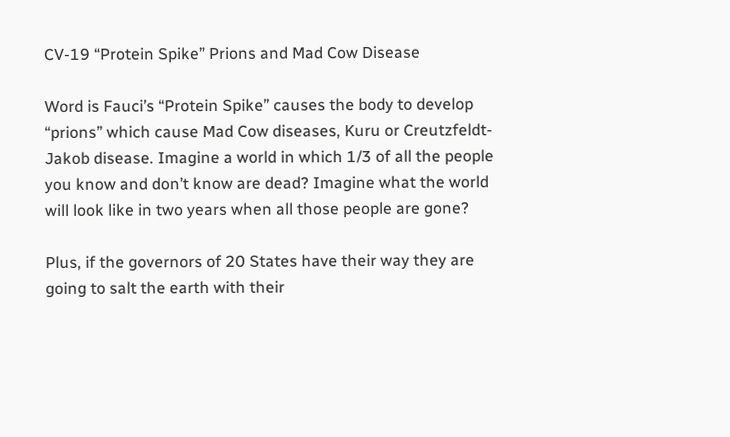CV-19 “Protein Spike” Prions and Mad Cow Disease

Word is Fauci’s “Protein Spike” causes the body to develop “prions” which cause Mad Cow diseases, Kuru or Creutzfeldt-Jakob disease. Imagine a world in which 1/3 of all the people you know and don’t know are dead? Imagine what the world will look like in two years when all those people are gone?

Plus, if the governors of 20 States have their way they are going to salt the earth with their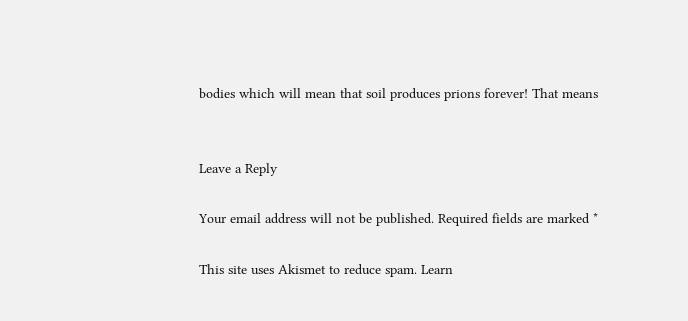bodies which will mean that soil produces prions forever! That means


Leave a Reply

Your email address will not be published. Required fields are marked *

This site uses Akismet to reduce spam. Learn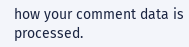how your comment data is processed.